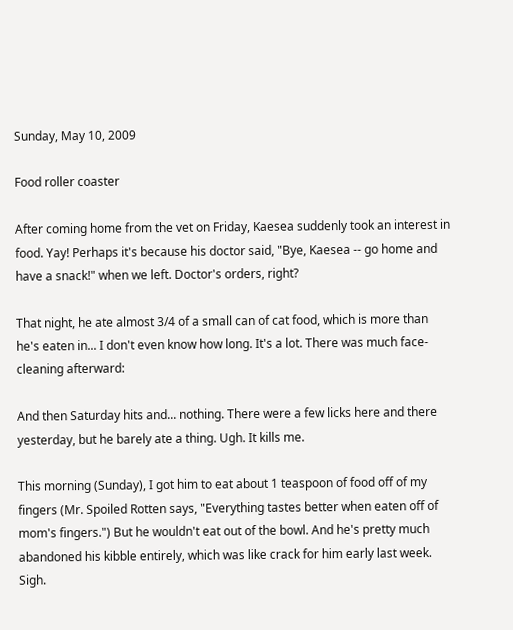Sunday, May 10, 2009

Food roller coaster

After coming home from the vet on Friday, Kaesea suddenly took an interest in food. Yay! Perhaps it's because his doctor said, "Bye, Kaesea -- go home and have a snack!" when we left. Doctor's orders, right?

That night, he ate almost 3/4 of a small can of cat food, which is more than he's eaten in... I don't even know how long. It's a lot. There was much face-cleaning afterward:

And then Saturday hits and... nothing. There were a few licks here and there yesterday, but he barely ate a thing. Ugh. It kills me.

This morning (Sunday), I got him to eat about 1 teaspoon of food off of my fingers (Mr. Spoiled Rotten says, "Everything tastes better when eaten off of mom's fingers.") But he wouldn't eat out of the bowl. And he's pretty much abandoned his kibble entirely, which was like crack for him early last week. Sigh.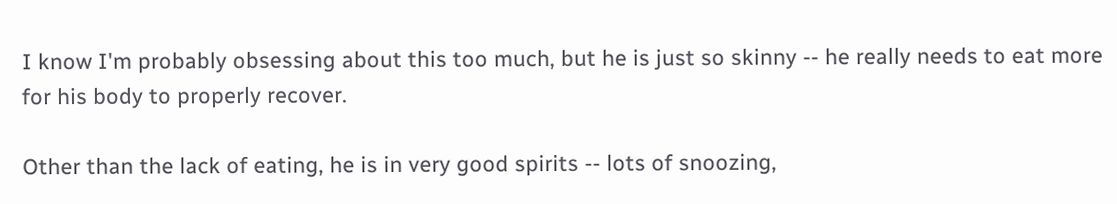I know I'm probably obsessing about this too much, but he is just so skinny -- he really needs to eat more for his body to properly recover.

Other than the lack of eating, he is in very good spirits -- lots of snoozing,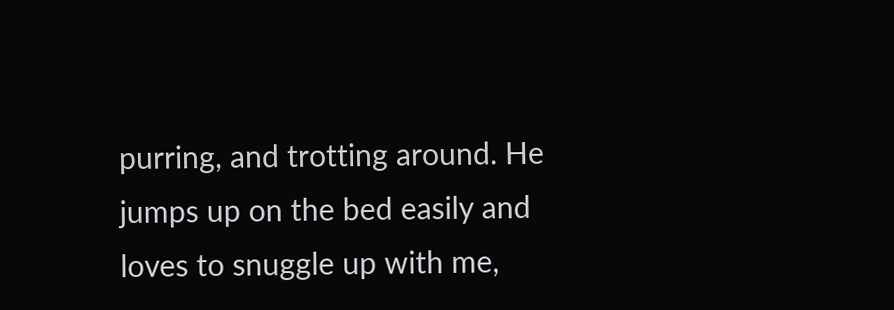purring, and trotting around. He jumps up on the bed easily and loves to snuggle up with me,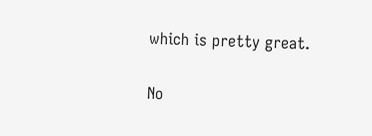which is pretty great.

No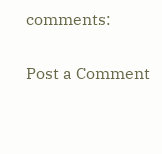comments:

Post a Comment